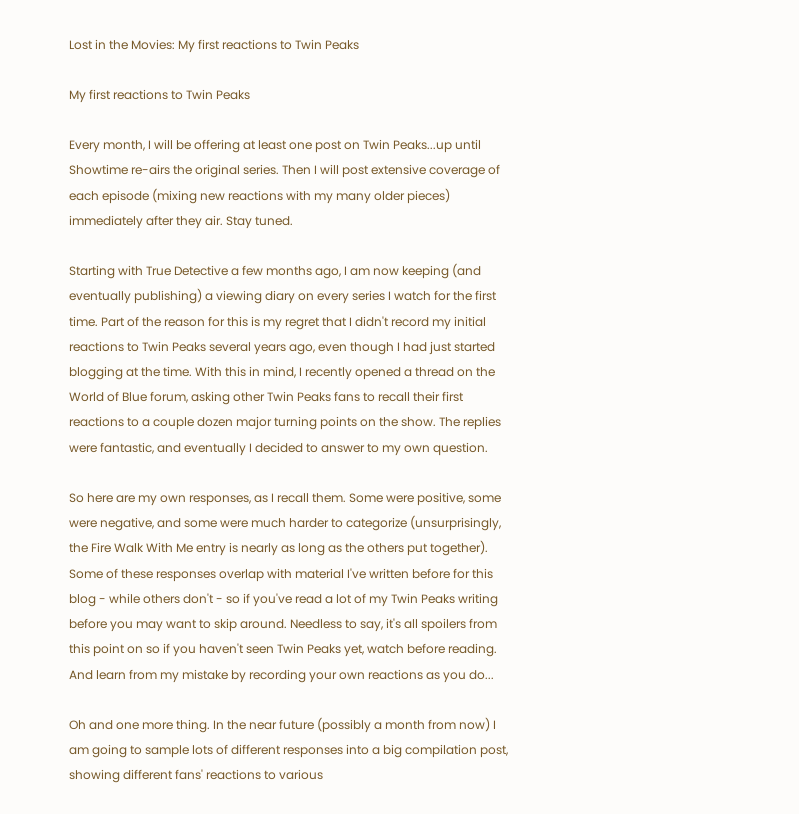Lost in the Movies: My first reactions to Twin Peaks

My first reactions to Twin Peaks

Every month, I will be offering at least one post on Twin Peaks...up until Showtime re-airs the original series. Then I will post extensive coverage of each episode (mixing new reactions with my many older pieces) immediately after they air. Stay tuned.

Starting with True Detective a few months ago, I am now keeping (and eventually publishing) a viewing diary on every series I watch for the first time. Part of the reason for this is my regret that I didn't record my initial reactions to Twin Peaks several years ago, even though I had just started blogging at the time. With this in mind, I recently opened a thread on the World of Blue forum, asking other Twin Peaks fans to recall their first reactions to a couple dozen major turning points on the show. The replies were fantastic, and eventually I decided to answer to my own question.

So here are my own responses, as I recall them. Some were positive, some were negative, and some were much harder to categorize (unsurprisingly, the Fire Walk With Me entry is nearly as long as the others put together). Some of these responses overlap with material I've written before for this blog - while others don't - so if you've read a lot of my Twin Peaks writing before you may want to skip around. Needless to say, it's all spoilers from this point on so if you haven't seen Twin Peaks yet, watch before reading. And learn from my mistake by recording your own reactions as you do...

Oh and one more thing. In the near future (possibly a month from now) I am going to sample lots of different responses into a big compilation post, showing different fans' reactions to various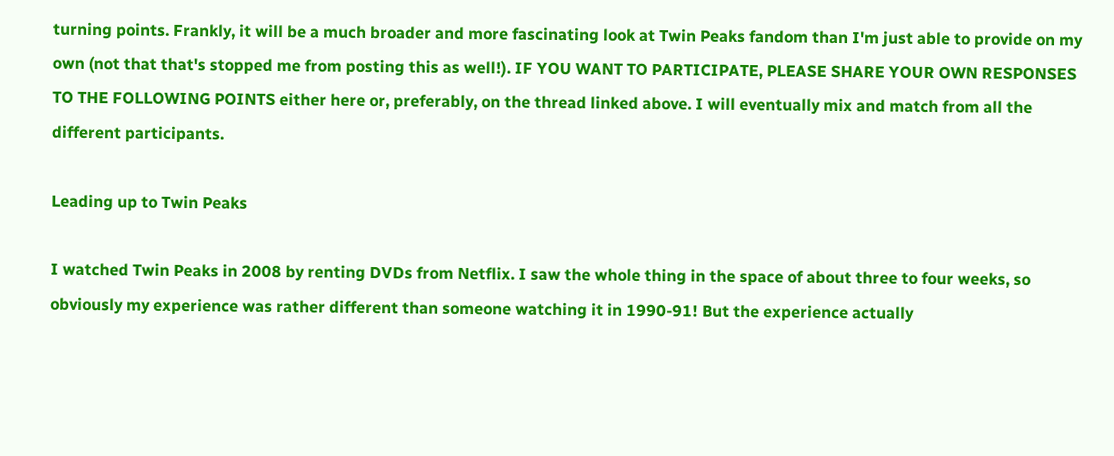turning points. Frankly, it will be a much broader and more fascinating look at Twin Peaks fandom than I'm just able to provide on my own (not that that's stopped me from posting this as well!). IF YOU WANT TO PARTICIPATE, PLEASE SHARE YOUR OWN RESPONSES TO THE FOLLOWING POINTS either here or, preferably, on the thread linked above. I will eventually mix and match from all the different participants.

Leading up to Twin Peaks

I watched Twin Peaks in 2008 by renting DVDs from Netflix. I saw the whole thing in the space of about three to four weeks, so obviously my experience was rather different than someone watching it in 1990-91! But the experience actually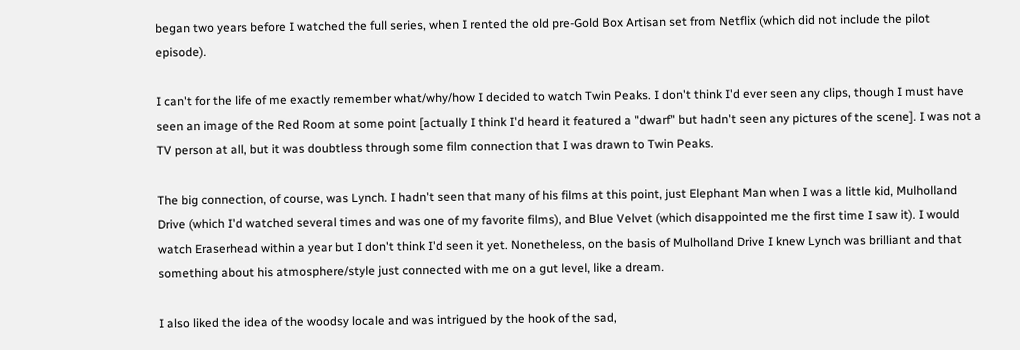began two years before I watched the full series, when I rented the old pre-Gold Box Artisan set from Netflix (which did not include the pilot episode).

I can't for the life of me exactly remember what/why/how I decided to watch Twin Peaks. I don't think I'd ever seen any clips, though I must have seen an image of the Red Room at some point [actually I think I'd heard it featured a "dwarf" but hadn't seen any pictures of the scene]. I was not a TV person at all, but it was doubtless through some film connection that I was drawn to Twin Peaks.

The big connection, of course, was Lynch. I hadn't seen that many of his films at this point, just Elephant Man when I was a little kid, Mulholland Drive (which I'd watched several times and was one of my favorite films), and Blue Velvet (which disappointed me the first time I saw it). I would watch Eraserhead within a year but I don't think I'd seen it yet. Nonetheless, on the basis of Mulholland Drive I knew Lynch was brilliant and that something about his atmosphere/style just connected with me on a gut level, like a dream.

I also liked the idea of the woodsy locale and was intrigued by the hook of the sad,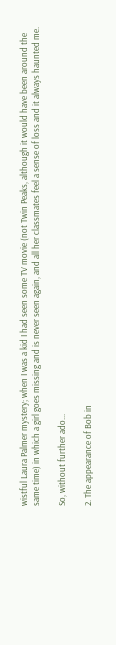wistful Laura Palmer mystery; when I was a kid I had seen some TV movie (not Twin Peaks, although it would have been around the same time) in which a girl goes missing and is never seen again, and all her classmates feel a sense of loss and it always haunted me.

So, without further ado...

2. The appearance of Bob in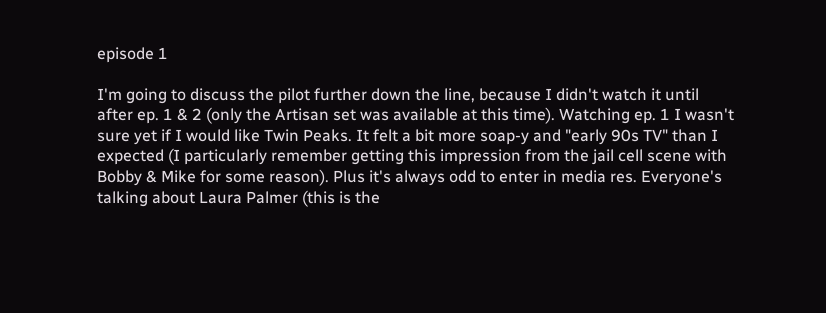episode 1

I'm going to discuss the pilot further down the line, because I didn't watch it until after ep. 1 & 2 (only the Artisan set was available at this time). Watching ep. 1 I wasn't sure yet if I would like Twin Peaks. It felt a bit more soap-y and "early 90s TV" than I expected (I particularly remember getting this impression from the jail cell scene with Bobby & Mike for some reason). Plus it's always odd to enter in media res. Everyone's talking about Laura Palmer (this is the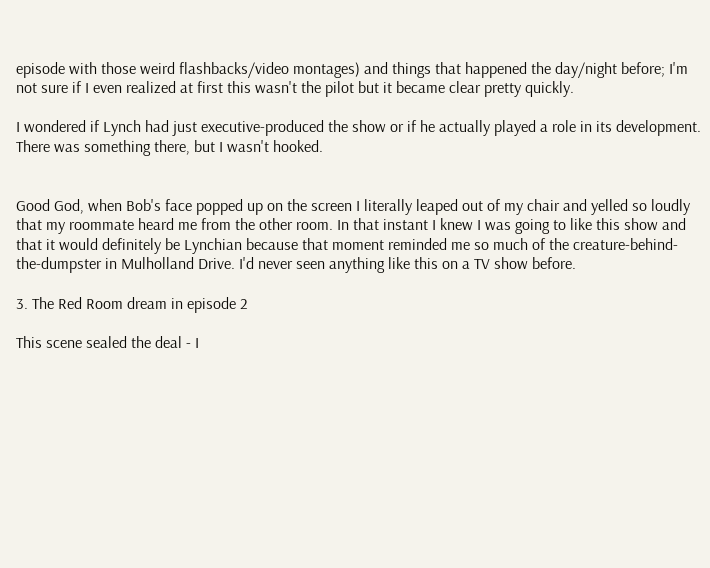episode with those weird flashbacks/video montages) and things that happened the day/night before; I'm not sure if I even realized at first this wasn't the pilot but it became clear pretty quickly.

I wondered if Lynch had just executive-produced the show or if he actually played a role in its development. There was something there, but I wasn't hooked.


Good God, when Bob's face popped up on the screen I literally leaped out of my chair and yelled so loudly that my roommate heard me from the other room. In that instant I knew I was going to like this show and that it would definitely be Lynchian because that moment reminded me so much of the creature-behind-the-dumpster in Mulholland Drive. I'd never seen anything like this on a TV show before.

3. The Red Room dream in episode 2

This scene sealed the deal - I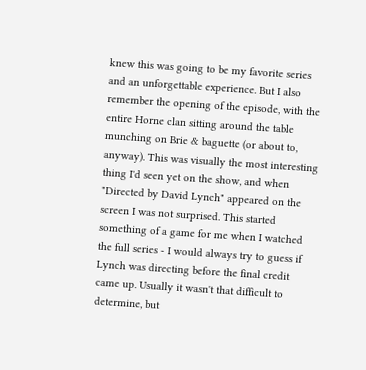knew this was going to be my favorite series and an unforgettable experience. But I also remember the opening of the episode, with the entire Horne clan sitting around the table munching on Brie & baguette (or about to, anyway). This was visually the most interesting thing I'd seen yet on the show, and when "Directed by David Lynch" appeared on the screen I was not surprised. This started something of a game for me when I watched the full series - I would always try to guess if Lynch was directing before the final credit came up. Usually it wasn't that difficult to determine, but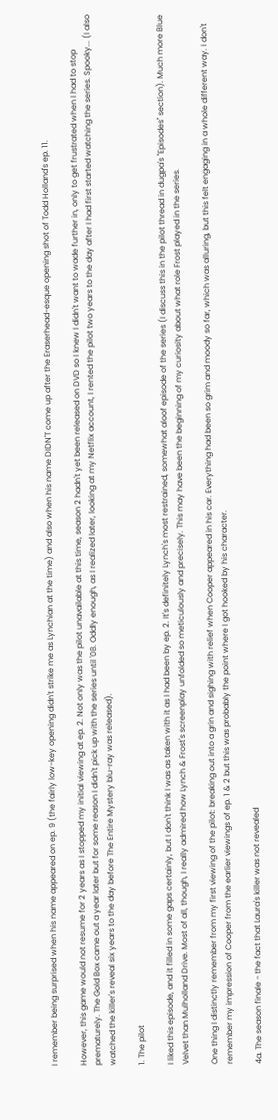I remember being surprised when his name appeared on ep. 9 (the fairly low-key opening didn't strike me as Lynchian at the time) and also when his name DIDN'T come up after the Eraserhead-esque opening shot of Todd Holland's ep. 11.

However, this game would not resume for 2 years as I stopped my initial viewing at ep. 2. Not only was the pilot unavailable at this time, season 2 hadn't yet been released on DVD so I knew I didn't want to wade further in, only to get frustrated when I had to stop prematurely. The Gold Box came out a year later but for some reason I didn't pick up with the series until '08. Oddly enough, as I realized later, looking at my Netflix account, I rented the pilot two years to the day after I had first started watching the series. Spooky... (I also watched the killer's reveal six years to the day before The Entire Mystery blu-ray was released).

1. The pilot

I liked this episode, and it filled in some gaps certainly, but I don't think I was as taken with it as I had been by ep. 2. It's definitely Lynch's most restrained, somewhat aloof episode of the series (I discuss this in the pilot thread in dugpa's "Episodes" section). Much more Blue Velvet than Mulholland Drive. Most of all, though, I really admired how Lynch & Frost's screenplay unfolded so meticulously and precisely. This may have been the beginning of my curiosity about what role Frost played in the series.

One thing I distinctly remember from my first viewing of the pilot: breaking out into a grin and sighing with relief when Cooper appeared in his car. Everything had been so grim and moody so far, which was alluring, but this felt engaging in a whole different way. I don't remember my impression of Cooper from the earlier viewings of ep. 1 & 2 but this was probably the point where I got hooked by his character.

4a. The season finale - the fact that Laura's killer was not revealed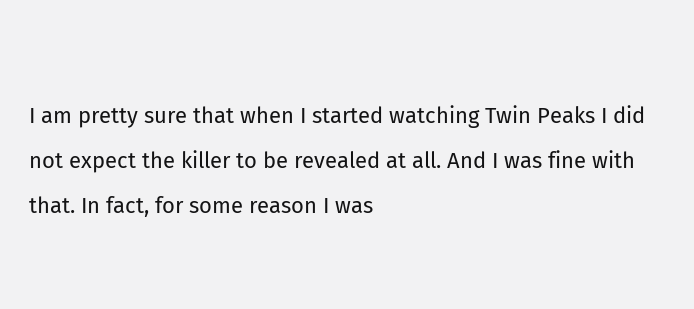I am pretty sure that when I started watching Twin Peaks I did not expect the killer to be revealed at all. And I was fine with that. In fact, for some reason I was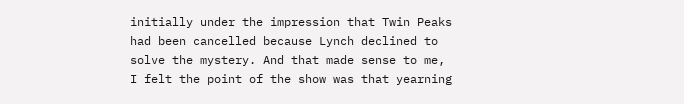initially under the impression that Twin Peaks had been cancelled because Lynch declined to solve the mystery. And that made sense to me, I felt the point of the show was that yearning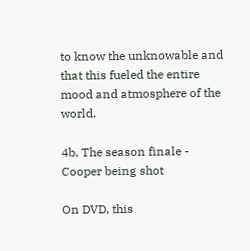to know the unknowable and that this fueled the entire mood and atmosphere of the world.

4b. The season finale - Cooper being shot

On DVD, this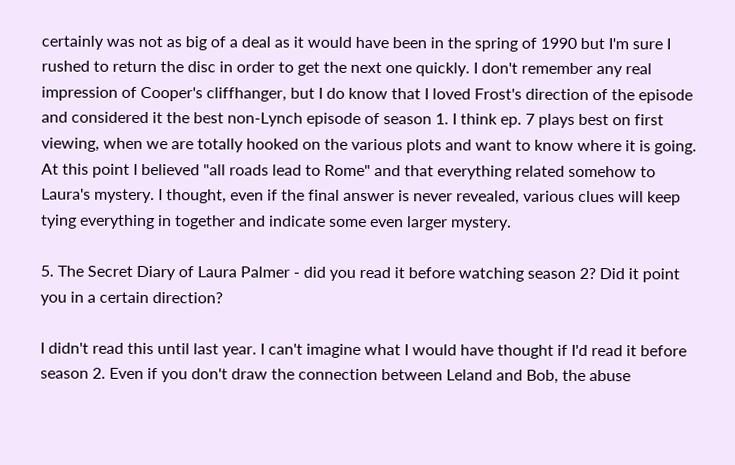certainly was not as big of a deal as it would have been in the spring of 1990 but I'm sure I rushed to return the disc in order to get the next one quickly. I don't remember any real impression of Cooper's cliffhanger, but I do know that I loved Frost's direction of the episode and considered it the best non-Lynch episode of season 1. I think ep. 7 plays best on first viewing, when we are totally hooked on the various plots and want to know where it is going. At this point I believed "all roads lead to Rome" and that everything related somehow to Laura's mystery. I thought, even if the final answer is never revealed, various clues will keep tying everything in together and indicate some even larger mystery.

5. The Secret Diary of Laura Palmer - did you read it before watching season 2? Did it point you in a certain direction?

I didn't read this until last year. I can't imagine what I would have thought if I'd read it before season 2. Even if you don't draw the connection between Leland and Bob, the abuse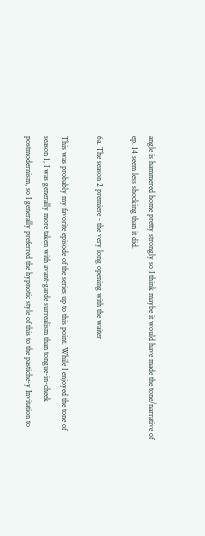angle is hammered home pretty strongly so I think maybe it would have made the tone/narrative of ep. 14 seem less shocking than it did.

6a. The season 2 premiere - the very long opening with the waiter

This was probably my favorite episode of the series up to this point. While I enjoyed the tone of season 1, I was generally more taken with avant-garde surrealism than tongue-in-cheek postmodernism, so I generally preferred the hypnotic style of this to the pastiche-y Invitation to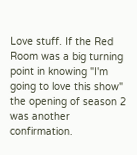Love stuff. If the Red Room was a big turning point in knowing "I'm going to love this show" the opening of season 2 was another confirmation.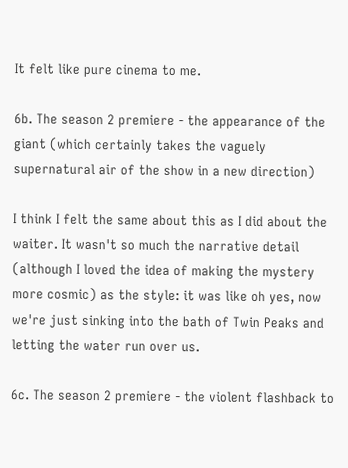It felt like pure cinema to me.

6b. The season 2 premiere - the appearance of the giant (which certainly takes the vaguely supernatural air of the show in a new direction)

I think I felt the same about this as I did about the waiter. It wasn't so much the narrative detail (although I loved the idea of making the mystery more cosmic) as the style: it was like oh yes, now we're just sinking into the bath of Twin Peaks and letting the water run over us.

6c. The season 2 premiere - the violent flashback to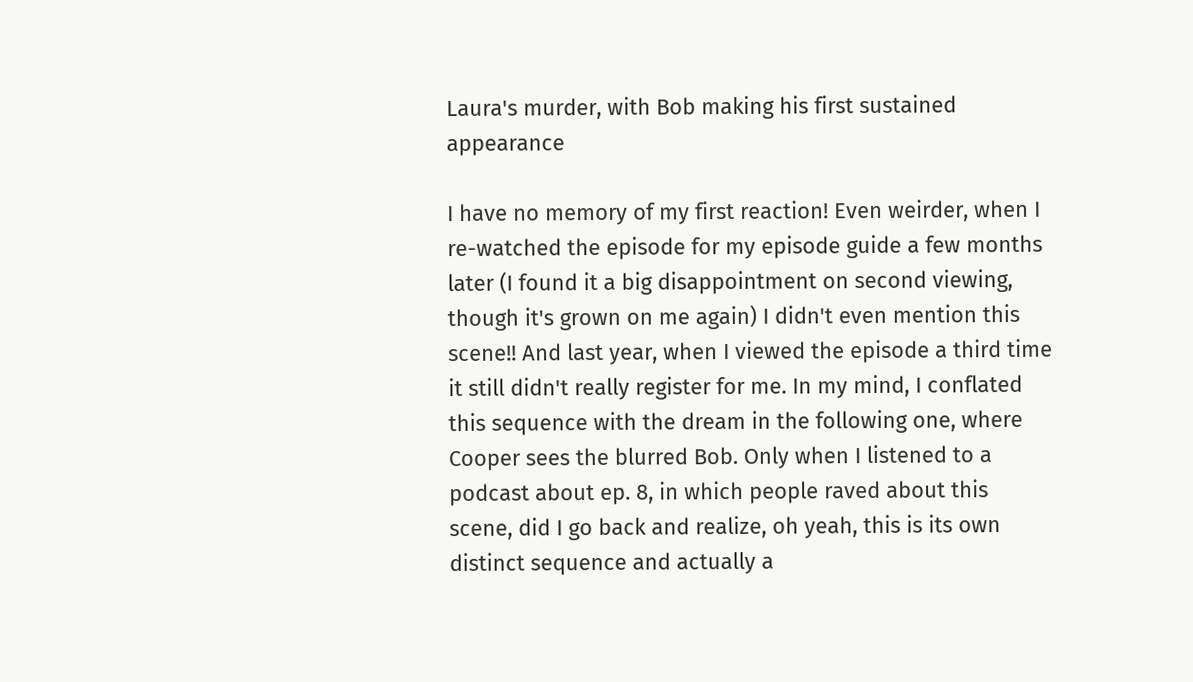Laura's murder, with Bob making his first sustained appearance

I have no memory of my first reaction! Even weirder, when I re-watched the episode for my episode guide a few months later (I found it a big disappointment on second viewing, though it's grown on me again) I didn't even mention this scene!! And last year, when I viewed the episode a third time it still didn't really register for me. In my mind, I conflated this sequence with the dream in the following one, where Cooper sees the blurred Bob. Only when I listened to a podcast about ep. 8, in which people raved about this scene, did I go back and realize, oh yeah, this is its own distinct sequence and actually a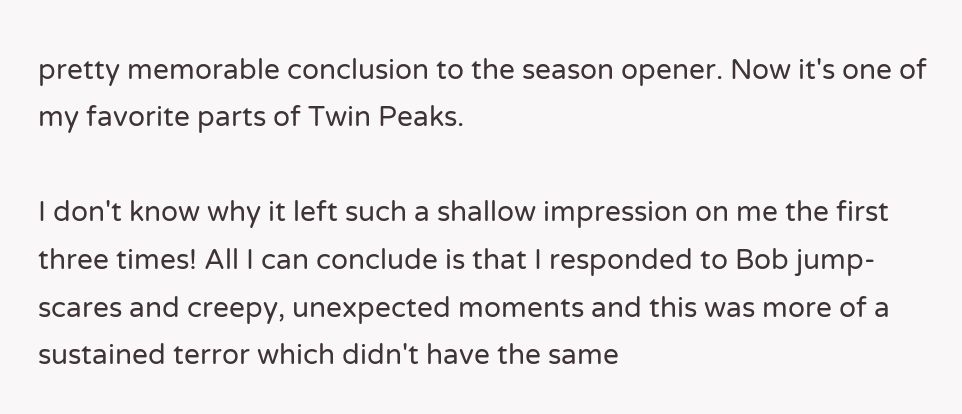pretty memorable conclusion to the season opener. Now it's one of my favorite parts of Twin Peaks.

I don't know why it left such a shallow impression on me the first three times! All I can conclude is that I responded to Bob jump-scares and creepy, unexpected moments and this was more of a sustained terror which didn't have the same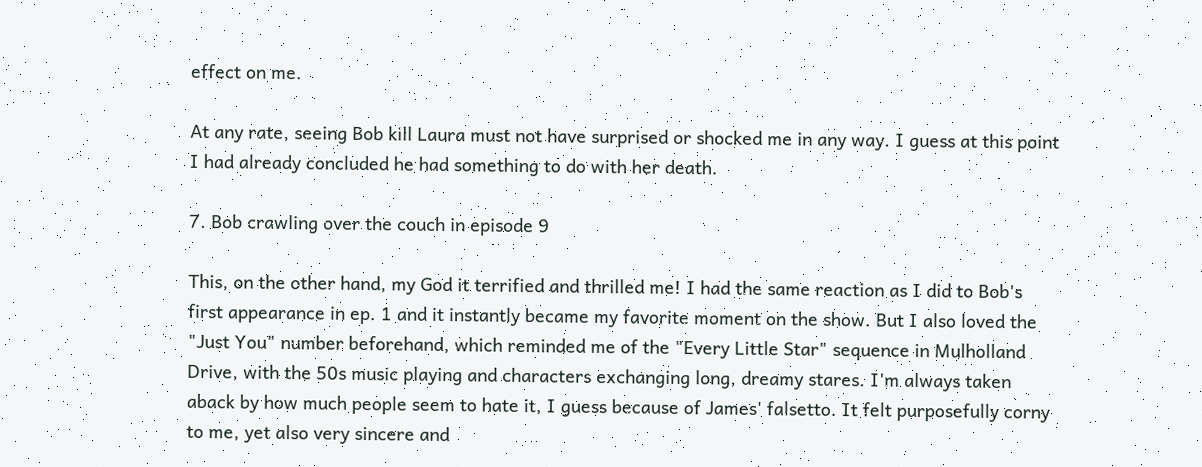effect on me.

At any rate, seeing Bob kill Laura must not have surprised or shocked me in any way. I guess at this point I had already concluded he had something to do with her death.

7. Bob crawling over the couch in episode 9

This, on the other hand, my God it terrified and thrilled me! I had the same reaction as I did to Bob's first appearance in ep. 1 and it instantly became my favorite moment on the show. But I also loved the "Just You" number beforehand, which reminded me of the "Every Little Star" sequence in Mulholland Drive, with the 50s music playing and characters exchanging long, dreamy stares. I'm always taken aback by how much people seem to hate it, I guess because of James' falsetto. It felt purposefully corny to me, yet also very sincere and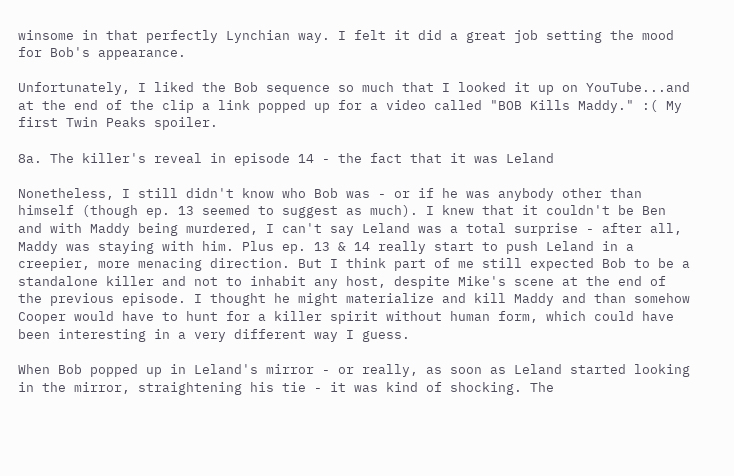winsome in that perfectly Lynchian way. I felt it did a great job setting the mood for Bob's appearance.

Unfortunately, I liked the Bob sequence so much that I looked it up on YouTube...and at the end of the clip a link popped up for a video called "BOB Kills Maddy." :( My first Twin Peaks spoiler.

8a. The killer's reveal in episode 14 - the fact that it was Leland

Nonetheless, I still didn't know who Bob was - or if he was anybody other than himself (though ep. 13 seemed to suggest as much). I knew that it couldn't be Ben and with Maddy being murdered, I can't say Leland was a total surprise - after all, Maddy was staying with him. Plus ep. 13 & 14 really start to push Leland in a creepier, more menacing direction. But I think part of me still expected Bob to be a standalone killer and not to inhabit any host, despite Mike's scene at the end of the previous episode. I thought he might materialize and kill Maddy and than somehow Cooper would have to hunt for a killer spirit without human form, which could have been interesting in a very different way I guess.

When Bob popped up in Leland's mirror - or really, as soon as Leland started looking in the mirror, straightening his tie - it was kind of shocking. The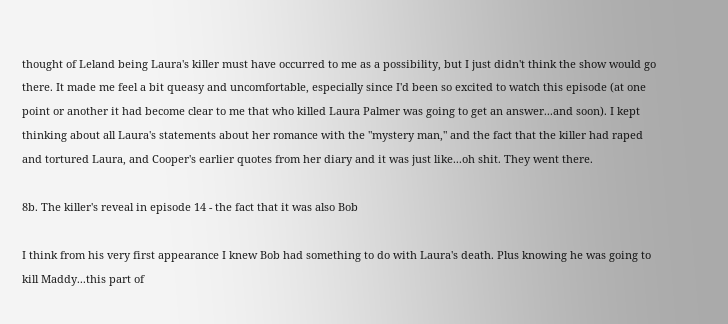thought of Leland being Laura's killer must have occurred to me as a possibility, but I just didn't think the show would go there. It made me feel a bit queasy and uncomfortable, especially since I'd been so excited to watch this episode (at one point or another it had become clear to me that who killed Laura Palmer was going to get an answer...and soon). I kept thinking about all Laura's statements about her romance with the "mystery man," and the fact that the killer had raped and tortured Laura, and Cooper's earlier quotes from her diary and it was just like...oh shit. They went there.

8b. The killer's reveal in episode 14 - the fact that it was also Bob

I think from his very first appearance I knew Bob had something to do with Laura's death. Plus knowing he was going to kill Maddy...this part of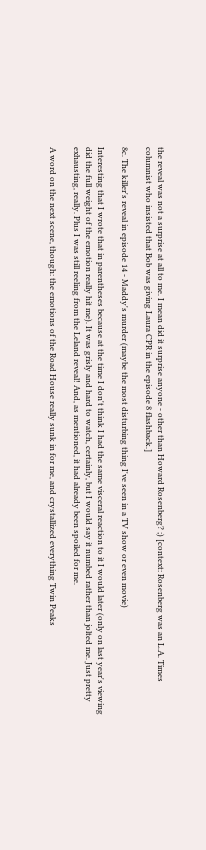the reveal was not a surprise at all to me. I mean did it surprise anyone - other than Howard Rosenberg? ;) [context: Rosenberg was an L.A. Times columnist who insisted that Bob was giving Laura CPR in the episode 8 flashback.]

8c. The killer's reveal in episode 14 - Maddy's murder (maybe the most disturbing thing I've seen in a TV show or even movie)

Interesting that I wrote that in parentheses because at the time I don't think I had the same visceral reaction to it I would later (only on last year's viewing did the full weight of the emotion really hit me). It was grisly and hard to watch, certainly, but I would say it numbed rather than jolted me. Just pretty exhausting, really. Plus I was still reeling from the Leland reveal! And, as mentioned, it had already been spoiled for me.

A word on the next scene, though: the emotions of the Road House really sunk in for me, and crystallized everything Twin Peaks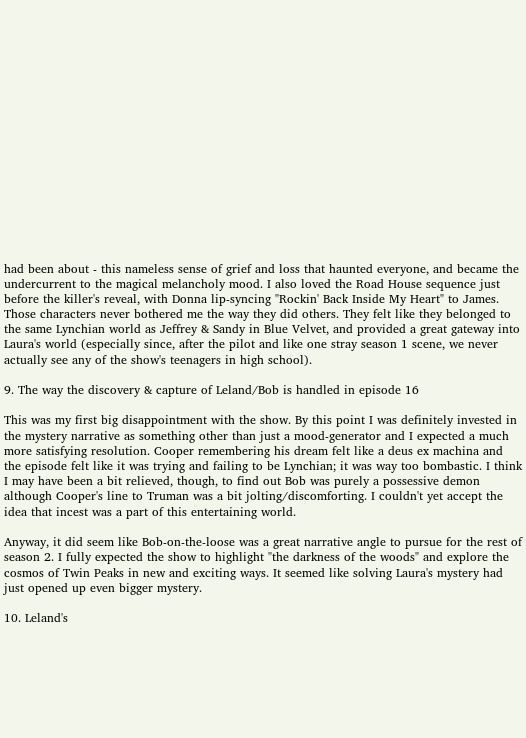had been about - this nameless sense of grief and loss that haunted everyone, and became the undercurrent to the magical melancholy mood. I also loved the Road House sequence just before the killer's reveal, with Donna lip-syncing "Rockin' Back Inside My Heart" to James. Those characters never bothered me the way they did others. They felt like they belonged to the same Lynchian world as Jeffrey & Sandy in Blue Velvet, and provided a great gateway into Laura's world (especially since, after the pilot and like one stray season 1 scene, we never actually see any of the show's teenagers in high school).

9. The way the discovery & capture of Leland/Bob is handled in episode 16

This was my first big disappointment with the show. By this point I was definitely invested in the mystery narrative as something other than just a mood-generator and I expected a much more satisfying resolution. Cooper remembering his dream felt like a deus ex machina and the episode felt like it was trying and failing to be Lynchian; it was way too bombastic. I think I may have been a bit relieved, though, to find out Bob was purely a possessive demon although Cooper's line to Truman was a bit jolting/discomforting. I couldn't yet accept the idea that incest was a part of this entertaining world.

Anyway, it did seem like Bob-on-the-loose was a great narrative angle to pursue for the rest of season 2. I fully expected the show to highlight "the darkness of the woods" and explore the cosmos of Twin Peaks in new and exciting ways. It seemed like solving Laura's mystery had just opened up even bigger mystery.

10. Leland's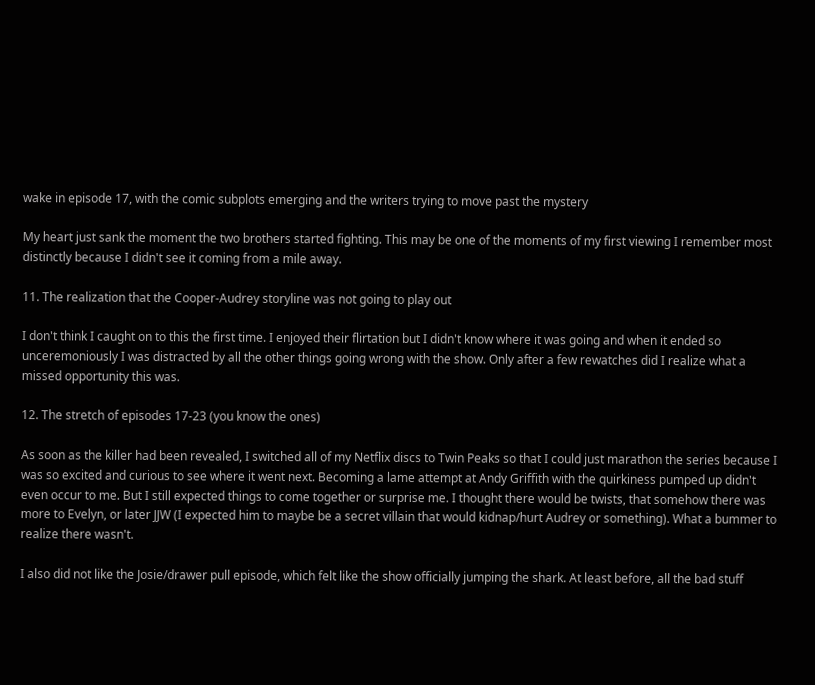wake in episode 17, with the comic subplots emerging and the writers trying to move past the mystery

My heart just sank the moment the two brothers started fighting. This may be one of the moments of my first viewing I remember most distinctly because I didn't see it coming from a mile away.

11. The realization that the Cooper-Audrey storyline was not going to play out

I don't think I caught on to this the first time. I enjoyed their flirtation but I didn't know where it was going and when it ended so unceremoniously I was distracted by all the other things going wrong with the show. Only after a few rewatches did I realize what a missed opportunity this was.

12. The stretch of episodes 17-23 (you know the ones)

As soon as the killer had been revealed, I switched all of my Netflix discs to Twin Peaks so that I could just marathon the series because I was so excited and curious to see where it went next. Becoming a lame attempt at Andy Griffith with the quirkiness pumped up didn't even occur to me. But I still expected things to come together or surprise me. I thought there would be twists, that somehow there was more to Evelyn, or later JJW (I expected him to maybe be a secret villain that would kidnap/hurt Audrey or something). What a bummer to realize there wasn't.

I also did not like the Josie/drawer pull episode, which felt like the show officially jumping the shark. At least before, all the bad stuff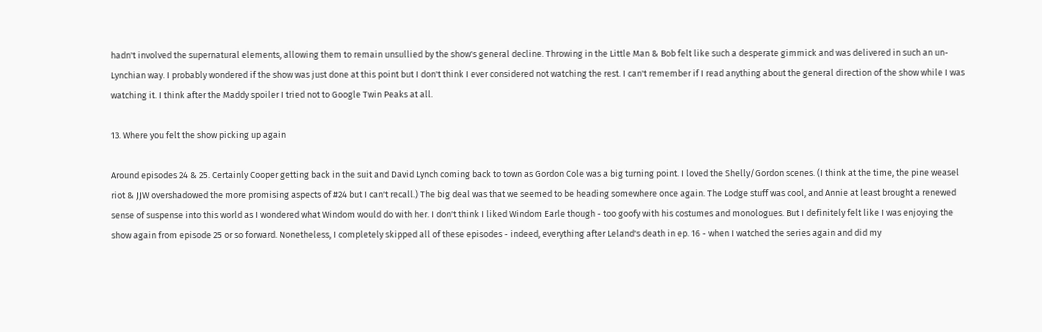hadn't involved the supernatural elements, allowing them to remain unsullied by the show's general decline. Throwing in the Little Man & Bob felt like such a desperate gimmick and was delivered in such an un-Lynchian way. I probably wondered if the show was just done at this point but I don't think I ever considered not watching the rest. I can't remember if I read anything about the general direction of the show while I was watching it. I think after the Maddy spoiler I tried not to Google Twin Peaks at all.

13. Where you felt the show picking up again

Around episodes 24 & 25. Certainly Cooper getting back in the suit and David Lynch coming back to town as Gordon Cole was a big turning point. I loved the Shelly/Gordon scenes. (I think at the time, the pine weasel riot & JJW overshadowed the more promising aspects of #24 but I can't recall.) The big deal was that we seemed to be heading somewhere once again. The Lodge stuff was cool, and Annie at least brought a renewed sense of suspense into this world as I wondered what Windom would do with her. I don't think I liked Windom Earle though - too goofy with his costumes and monologues. But I definitely felt like I was enjoying the show again from episode 25 or so forward. Nonetheless, I completely skipped all of these episodes - indeed, everything after Leland's death in ep. 16 - when I watched the series again and did my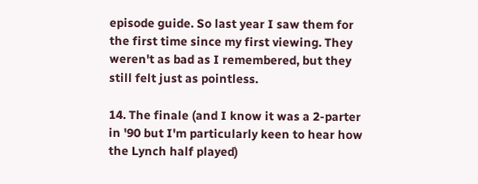episode guide. So last year I saw them for the first time since my first viewing. They weren't as bad as I remembered, but they still felt just as pointless.

14. The finale (and I know it was a 2-parter in '90 but I'm particularly keen to hear how the Lynch half played)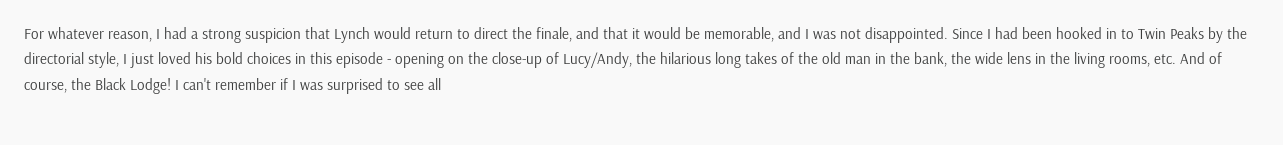For whatever reason, I had a strong suspicion that Lynch would return to direct the finale, and that it would be memorable, and I was not disappointed. Since I had been hooked in to Twin Peaks by the directorial style, I just loved his bold choices in this episode - opening on the close-up of Lucy/Andy, the hilarious long takes of the old man in the bank, the wide lens in the living rooms, etc. And of course, the Black Lodge! I can't remember if I was surprised to see all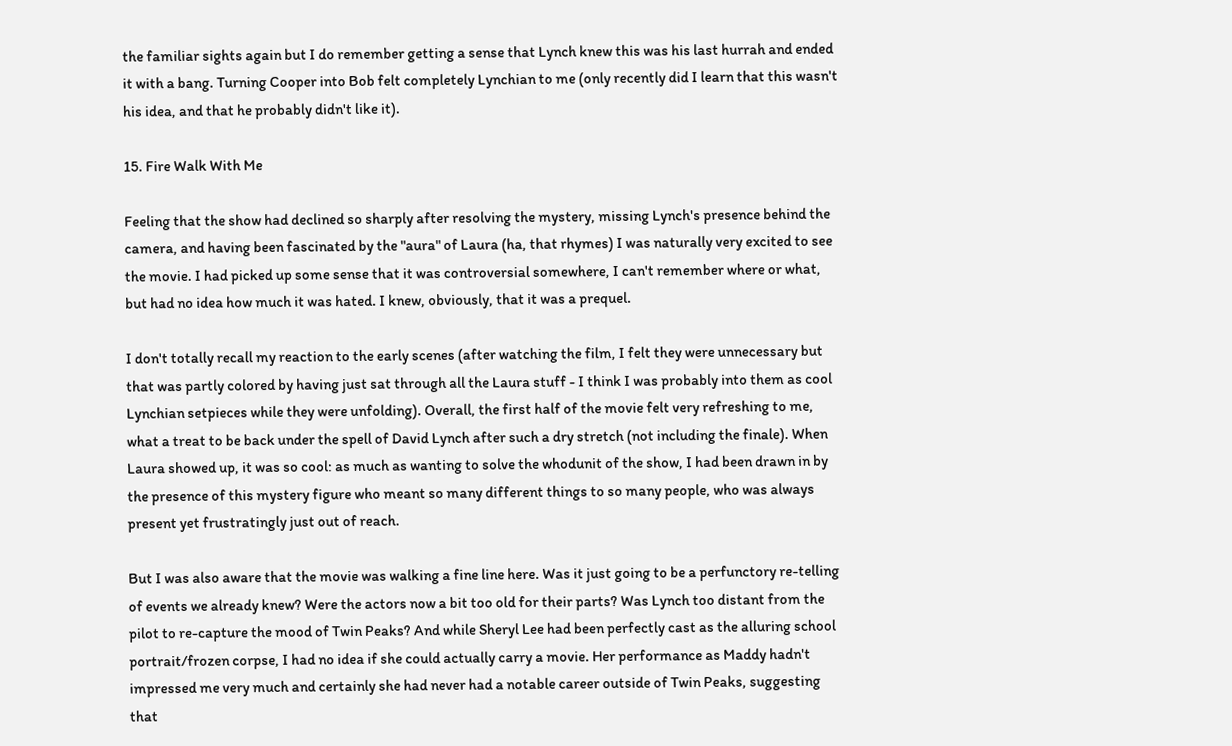the familiar sights again but I do remember getting a sense that Lynch knew this was his last hurrah and ended it with a bang. Turning Cooper into Bob felt completely Lynchian to me (only recently did I learn that this wasn't his idea, and that he probably didn't like it).

15. Fire Walk With Me

Feeling that the show had declined so sharply after resolving the mystery, missing Lynch's presence behind the camera, and having been fascinated by the "aura" of Laura (ha, that rhymes) I was naturally very excited to see the movie. I had picked up some sense that it was controversial somewhere, I can't remember where or what, but had no idea how much it was hated. I knew, obviously, that it was a prequel.

I don't totally recall my reaction to the early scenes (after watching the film, I felt they were unnecessary but that was partly colored by having just sat through all the Laura stuff - I think I was probably into them as cool Lynchian setpieces while they were unfolding). Overall, the first half of the movie felt very refreshing to me, what a treat to be back under the spell of David Lynch after such a dry stretch (not including the finale). When Laura showed up, it was so cool: as much as wanting to solve the whodunit of the show, I had been drawn in by the presence of this mystery figure who meant so many different things to so many people, who was always present yet frustratingly just out of reach.

But I was also aware that the movie was walking a fine line here. Was it just going to be a perfunctory re-telling of events we already knew? Were the actors now a bit too old for their parts? Was Lynch too distant from the pilot to re-capture the mood of Twin Peaks? And while Sheryl Lee had been perfectly cast as the alluring school portrait/frozen corpse, I had no idea if she could actually carry a movie. Her performance as Maddy hadn't impressed me very much and certainly she had never had a notable career outside of Twin Peaks, suggesting that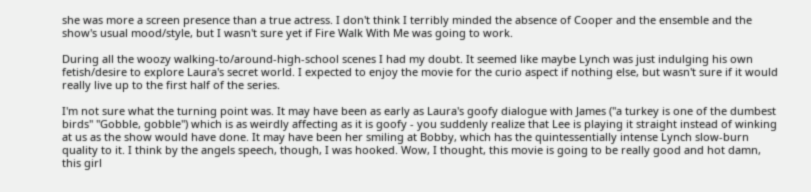she was more a screen presence than a true actress. I don't think I terribly minded the absence of Cooper and the ensemble and the show's usual mood/style, but I wasn't sure yet if Fire Walk With Me was going to work.

During all the woozy walking-to/around-high-school scenes I had my doubt. It seemed like maybe Lynch was just indulging his own fetish/desire to explore Laura's secret world. I expected to enjoy the movie for the curio aspect if nothing else, but wasn't sure if it would really live up to the first half of the series.

I'm not sure what the turning point was. It may have been as early as Laura's goofy dialogue with James ("a turkey is one of the dumbest birds" "Gobble, gobble") which is as weirdly affecting as it is goofy - you suddenly realize that Lee is playing it straight instead of winking at us as the show would have done. It may have been her smiling at Bobby, which has the quintessentially intense Lynch slow-burn quality to it. I think by the angels speech, though, I was hooked. Wow, I thought, this movie is going to be really good and hot damn, this girl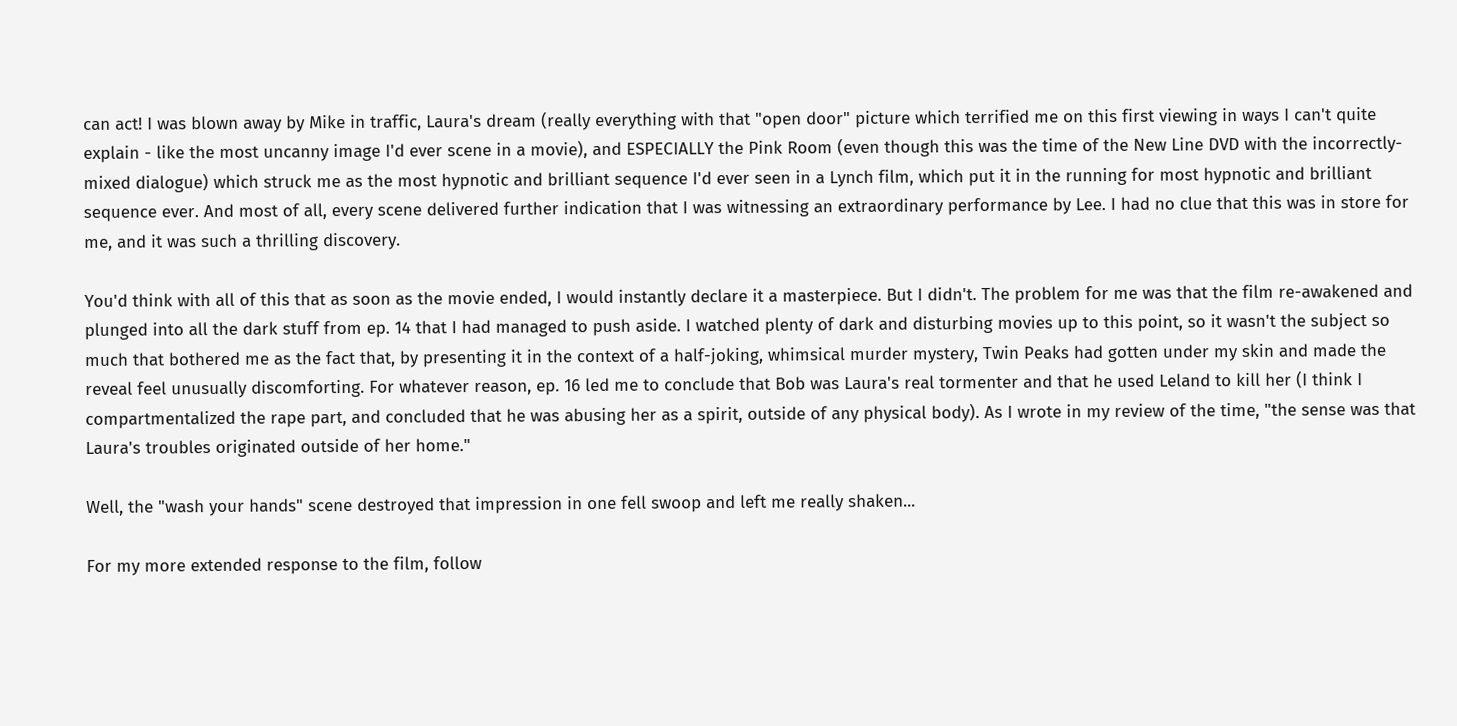can act! I was blown away by Mike in traffic, Laura's dream (really everything with that "open door" picture which terrified me on this first viewing in ways I can't quite explain - like the most uncanny image I'd ever scene in a movie), and ESPECIALLY the Pink Room (even though this was the time of the New Line DVD with the incorrectly-mixed dialogue) which struck me as the most hypnotic and brilliant sequence I'd ever seen in a Lynch film, which put it in the running for most hypnotic and brilliant sequence ever. And most of all, every scene delivered further indication that I was witnessing an extraordinary performance by Lee. I had no clue that this was in store for me, and it was such a thrilling discovery.

You'd think with all of this that as soon as the movie ended, I would instantly declare it a masterpiece. But I didn't. The problem for me was that the film re-awakened and plunged into all the dark stuff from ep. 14 that I had managed to push aside. I watched plenty of dark and disturbing movies up to this point, so it wasn't the subject so much that bothered me as the fact that, by presenting it in the context of a half-joking, whimsical murder mystery, Twin Peaks had gotten under my skin and made the reveal feel unusually discomforting. For whatever reason, ep. 16 led me to conclude that Bob was Laura's real tormenter and that he used Leland to kill her (I think I compartmentalized the rape part, and concluded that he was abusing her as a spirit, outside of any physical body). As I wrote in my review of the time, "the sense was that Laura's troubles originated outside of her home."

Well, the "wash your hands" scene destroyed that impression in one fell swoop and left me really shaken...

For my more extended response to the film, follow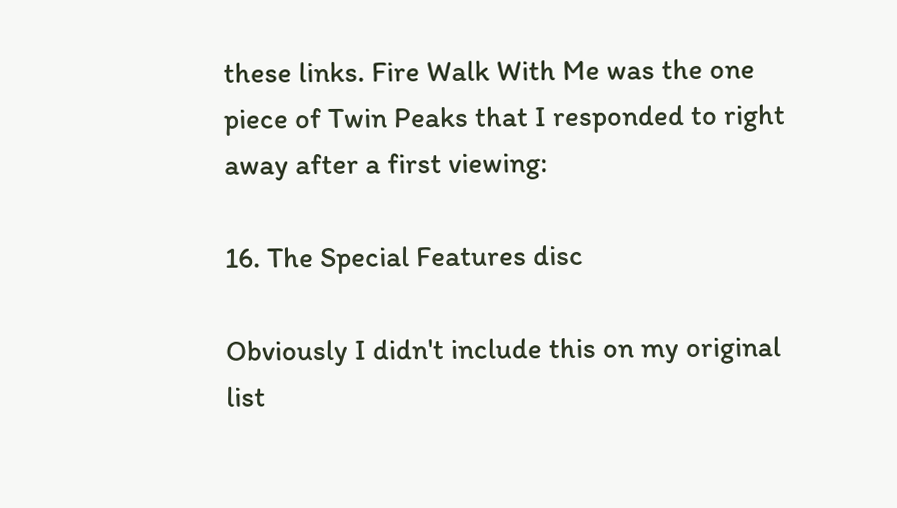these links. Fire Walk With Me was the one piece of Twin Peaks that I responded to right away after a first viewing:

16. The Special Features disc

Obviously I didn't include this on my original list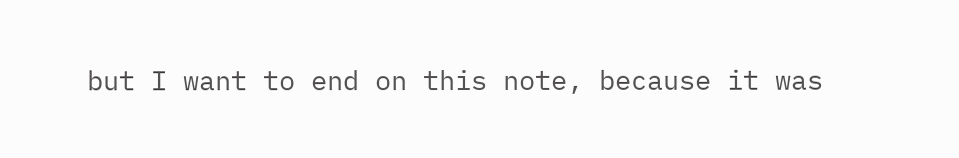but I want to end on this note, because it was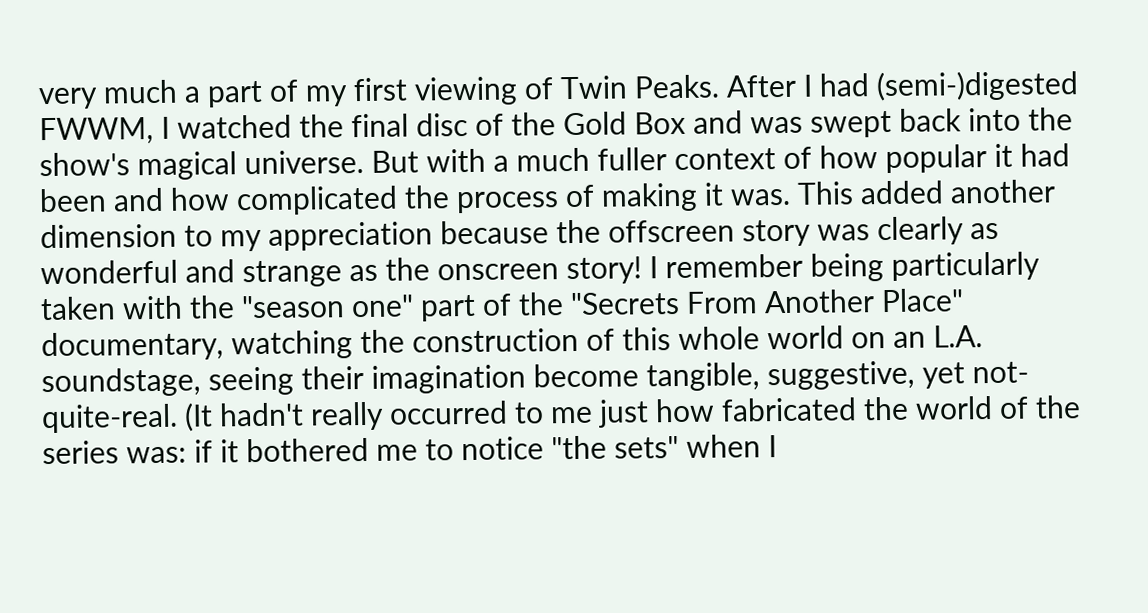very much a part of my first viewing of Twin Peaks. After I had (semi-)digested FWWM, I watched the final disc of the Gold Box and was swept back into the show's magical universe. But with a much fuller context of how popular it had been and how complicated the process of making it was. This added another dimension to my appreciation because the offscreen story was clearly as wonderful and strange as the onscreen story! I remember being particularly taken with the "season one" part of the "Secrets From Another Place" documentary, watching the construction of this whole world on an L.A. soundstage, seeing their imagination become tangible, suggestive, yet not-quite-real. (It hadn't really occurred to me just how fabricated the world of the series was: if it bothered me to notice "the sets" when I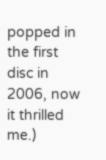popped in the first disc in 2006, now it thrilled me.)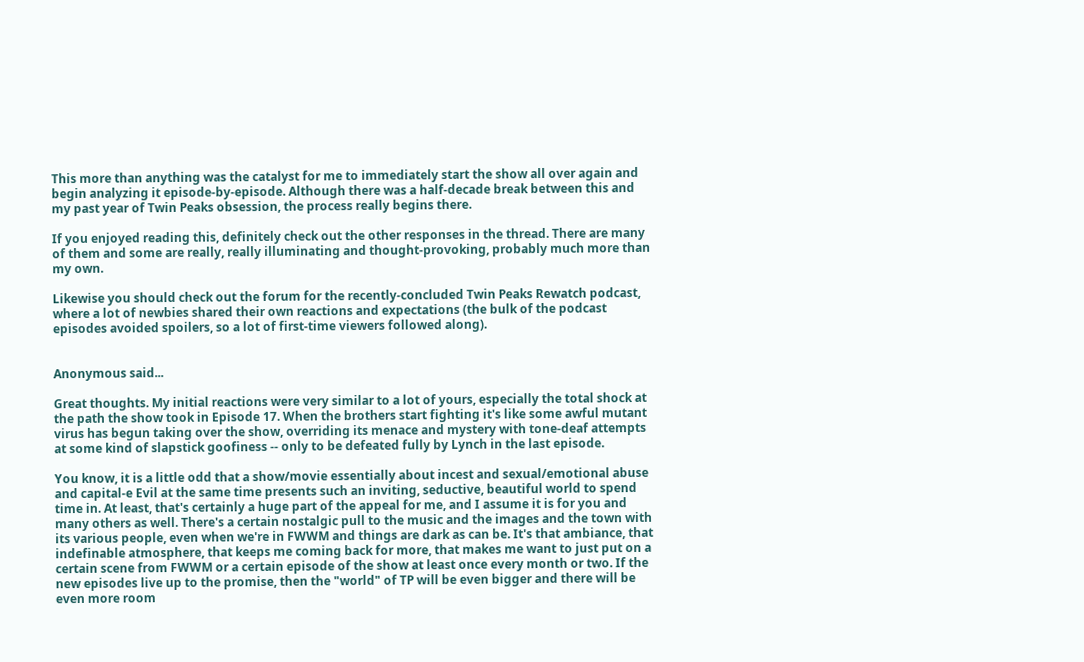This more than anything was the catalyst for me to immediately start the show all over again and begin analyzing it episode-by-episode. Although there was a half-decade break between this and my past year of Twin Peaks obsession, the process really begins there.

If you enjoyed reading this, definitely check out the other responses in the thread. There are many of them and some are really, really illuminating and thought-provoking, probably much more than my own.

Likewise you should check out the forum for the recently-concluded Twin Peaks Rewatch podcast, where a lot of newbies shared their own reactions and expectations (the bulk of the podcast episodes avoided spoilers, so a lot of first-time viewers followed along).


Anonymous said...

Great thoughts. My initial reactions were very similar to a lot of yours, especially the total shock at the path the show took in Episode 17. When the brothers start fighting it's like some awful mutant virus has begun taking over the show, overriding its menace and mystery with tone-deaf attempts at some kind of slapstick goofiness -- only to be defeated fully by Lynch in the last episode.

You know, it is a little odd that a show/movie essentially about incest and sexual/emotional abuse and capital-e Evil at the same time presents such an inviting, seductive, beautiful world to spend time in. At least, that's certainly a huge part of the appeal for me, and I assume it is for you and many others as well. There's a certain nostalgic pull to the music and the images and the town with its various people, even when we're in FWWM and things are dark as can be. It's that ambiance, that indefinable atmosphere, that keeps me coming back for more, that makes me want to just put on a certain scene from FWWM or a certain episode of the show at least once every month or two. If the new episodes live up to the promise, then the "world" of TP will be even bigger and there will be even more room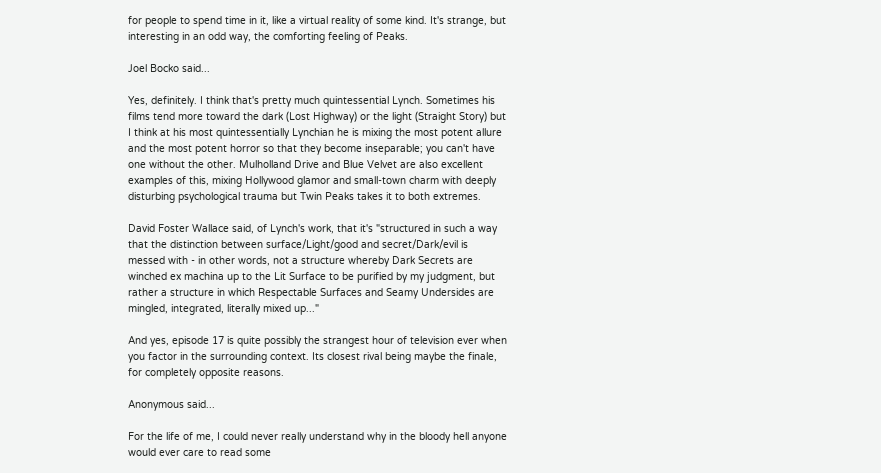for people to spend time in it, like a virtual reality of some kind. It's strange, but interesting in an odd way, the comforting feeling of Peaks.

Joel Bocko said...

Yes, definitely. I think that's pretty much quintessential Lynch. Sometimes his films tend more toward the dark (Lost Highway) or the light (Straight Story) but I think at his most quintessentially Lynchian he is mixing the most potent allure and the most potent horror so that they become inseparable; you can't have one without the other. Mulholland Drive and Blue Velvet are also excellent examples of this, mixing Hollywood glamor and small-town charm with deeply disturbing psychological trauma but Twin Peaks takes it to both extremes.

David Foster Wallace said, of Lynch's work, that it's "structured in such a way that the distinction between surface/Light/good and secret/Dark/evil is messed with - in other words, not a structure whereby Dark Secrets are winched ex machina up to the Lit Surface to be purified by my judgment, but rather a structure in which Respectable Surfaces and Seamy Undersides are mingled, integrated, literally mixed up..."

And yes, episode 17 is quite possibly the strangest hour of television ever when you factor in the surrounding context. Its closest rival being maybe the finale, for completely opposite reasons.

Anonymous said...

For the life of me, I could never really understand why in the bloody hell anyone would ever care to read some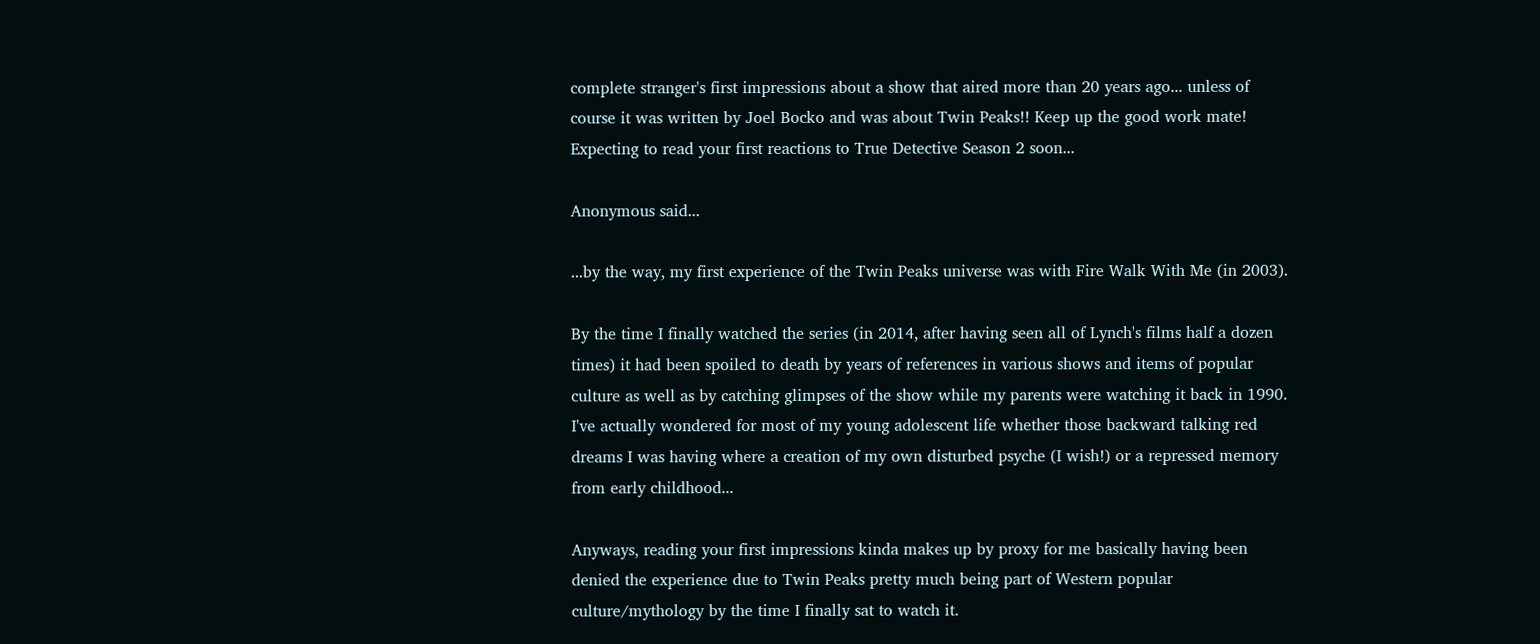complete stranger's first impressions about a show that aired more than 20 years ago... unless of course it was written by Joel Bocko and was about Twin Peaks!! Keep up the good work mate! Expecting to read your first reactions to True Detective Season 2 soon...

Anonymous said...

...by the way, my first experience of the Twin Peaks universe was with Fire Walk With Me (in 2003).

By the time I finally watched the series (in 2014, after having seen all of Lynch's films half a dozen times) it had been spoiled to death by years of references in various shows and items of popular culture as well as by catching glimpses of the show while my parents were watching it back in 1990.
I've actually wondered for most of my young adolescent life whether those backward talking red dreams I was having where a creation of my own disturbed psyche (I wish!) or a repressed memory from early childhood...

Anyways, reading your first impressions kinda makes up by proxy for me basically having been denied the experience due to Twin Peaks pretty much being part of Western popular culture/mythology by the time I finally sat to watch it.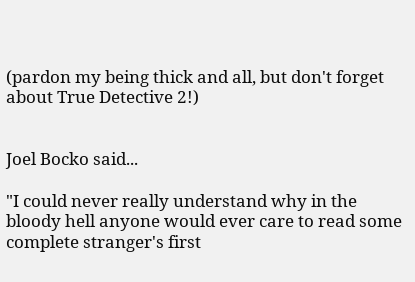(pardon my being thick and all, but don't forget about True Detective 2!)


Joel Bocko said...

"I could never really understand why in the bloody hell anyone would ever care to read some complete stranger's first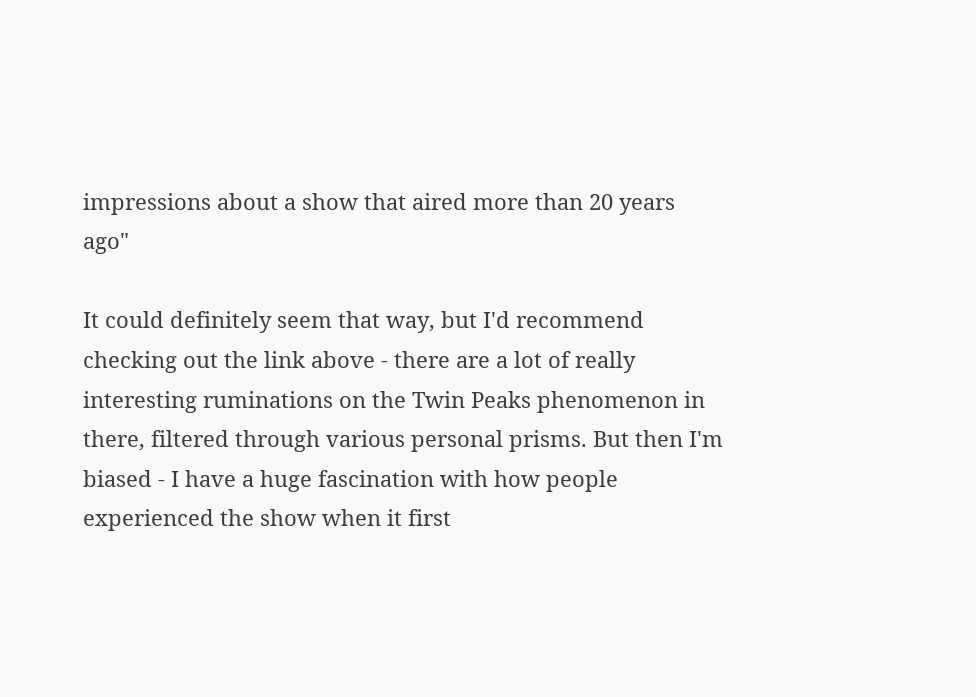impressions about a show that aired more than 20 years ago"

It could definitely seem that way, but I'd recommend checking out the link above - there are a lot of really interesting ruminations on the Twin Peaks phenomenon in there, filtered through various personal prisms. But then I'm biased - I have a huge fascination with how people experienced the show when it first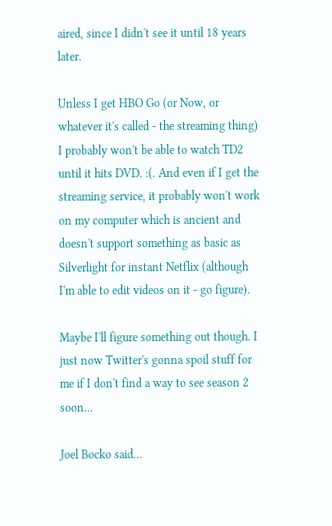aired, since I didn't see it until 18 years later.

Unless I get HBO Go (or Now, or whatever it's called - the streaming thing) I probably won't be able to watch TD2 until it hits DVD. :(. And even if I get the streaming service, it probably won't work on my computer which is ancient and doesn't support something as basic as Silverlight for instant Netflix (although I'm able to edit videos on it - go figure).

Maybe I'll figure something out though. I just now Twitter's gonna spoil stuff for me if I don't find a way to see season 2 soon...

Joel Bocko said...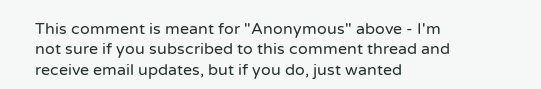This comment is meant for "Anonymous" above - I'm not sure if you subscribed to this comment thread and receive email updates, but if you do, just wanted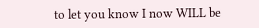to let you know I now WILL be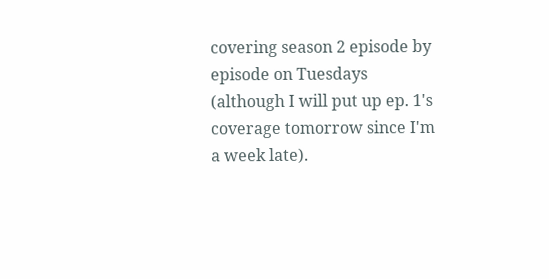covering season 2 episode by episode on Tuesdays (although I will put up ep. 1's coverage tomorrow since I'm a week late).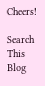Cheers!

Search This Blog